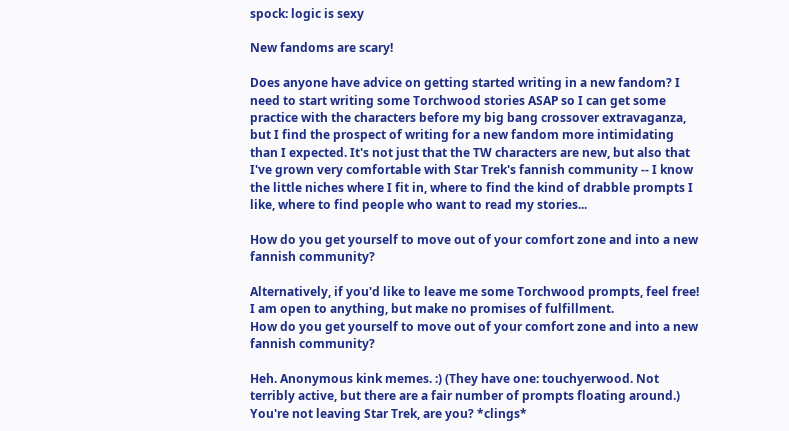spock: logic is sexy

New fandoms are scary!

Does anyone have advice on getting started writing in a new fandom? I need to start writing some Torchwood stories ASAP so I can get some practice with the characters before my big bang crossover extravaganza, but I find the prospect of writing for a new fandom more intimidating than I expected. It's not just that the TW characters are new, but also that I've grown very comfortable with Star Trek's fannish community -- I know the little niches where I fit in, where to find the kind of drabble prompts I like, where to find people who want to read my stories...

How do you get yourself to move out of your comfort zone and into a new fannish community?

Alternatively, if you'd like to leave me some Torchwood prompts, feel free! I am open to anything, but make no promises of fulfillment.
How do you get yourself to move out of your comfort zone and into a new fannish community?

Heh. Anonymous kink memes. :) (They have one: touchyerwood. Not terribly active, but there are a fair number of prompts floating around.)
You're not leaving Star Trek, are you? *clings*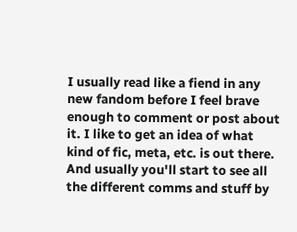I usually read like a fiend in any new fandom before I feel brave enough to comment or post about it. I like to get an idea of what kind of fic, meta, etc. is out there. And usually you'll start to see all the different comms and stuff by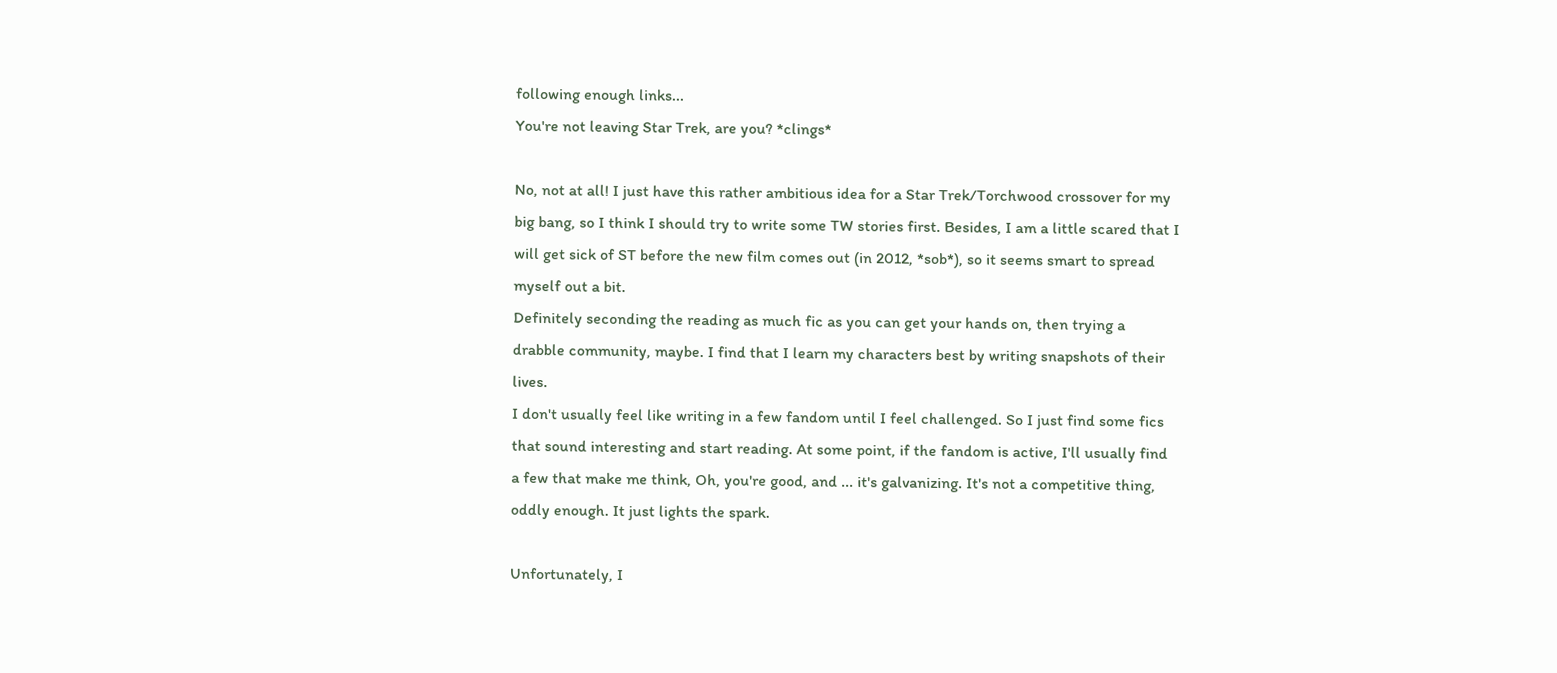following enough links...
You're not leaving Star Trek, are you? *clings*

No, not at all! I just have this rather ambitious idea for a Star Trek/Torchwood crossover for my big bang, so I think I should try to write some TW stories first. Besides, I am a little scared that I will get sick of ST before the new film comes out (in 2012, *sob*), so it seems smart to spread myself out a bit.
Definitely seconding the reading as much fic as you can get your hands on, then trying a drabble community, maybe. I find that I learn my characters best by writing snapshots of their lives.
I don't usually feel like writing in a few fandom until I feel challenged. So I just find some fics that sound interesting and start reading. At some point, if the fandom is active, I'll usually find a few that make me think, Oh, you're good, and ... it's galvanizing. It's not a competitive thing, oddly enough. It just lights the spark.

Unfortunately, I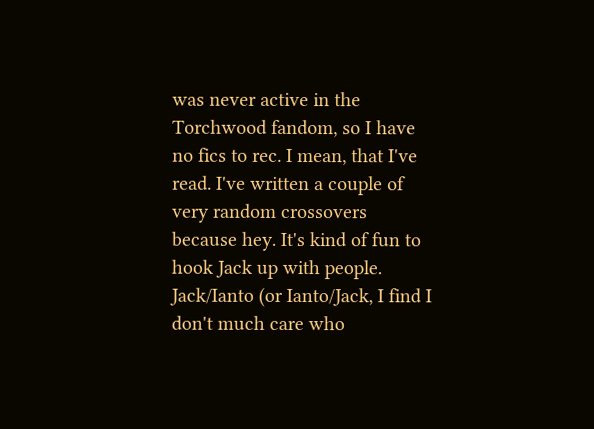was never active in the Torchwood fandom, so I have no fics to rec. I mean, that I've read. I've written a couple of very random crossovers because hey. It's kind of fun to hook Jack up with people.
Jack/Ianto (or Ianto/Jack, I find I don't much care who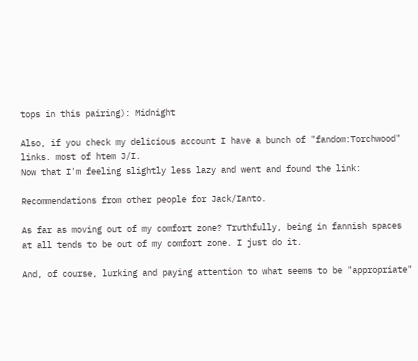tops in this pairing): Midnight

Also, if you check my delicious account I have a bunch of "fandom:Torchwood" links. most of htem J/I.
Now that I'm feeling slightly less lazy and went and found the link:

Recommendations from other people for Jack/Ianto.

As far as moving out of my comfort zone? Truthfully, being in fannish spaces at all tends to be out of my comfort zone. I just do it.

And, of course, lurking and paying attention to what seems to be "appropriate"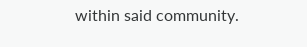within said community.